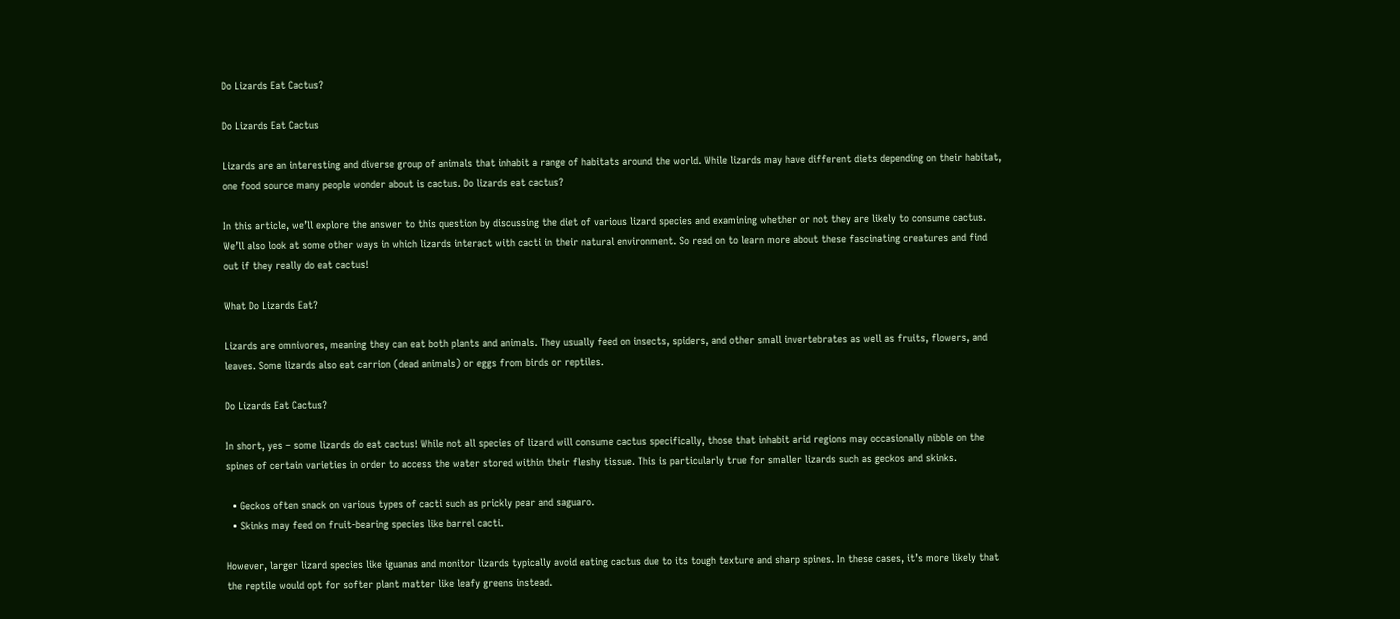Do Lizards Eat Cactus?

Do Lizards Eat Cactus

Lizards are an interesting and diverse group of animals that inhabit a range of habitats around the world. While lizards may have different diets depending on their habitat, one food source many people wonder about is cactus. Do lizards eat cactus?

In this article, we’ll explore the answer to this question by discussing the diet of various lizard species and examining whether or not they are likely to consume cactus. We’ll also look at some other ways in which lizards interact with cacti in their natural environment. So read on to learn more about these fascinating creatures and find out if they really do eat cactus!

What Do Lizards Eat?

Lizards are omnivores, meaning they can eat both plants and animals. They usually feed on insects, spiders, and other small invertebrates as well as fruits, flowers, and leaves. Some lizards also eat carrion (dead animals) or eggs from birds or reptiles.

Do Lizards Eat Cactus?

In short, yes – some lizards do eat cactus! While not all species of lizard will consume cactus specifically, those that inhabit arid regions may occasionally nibble on the spines of certain varieties in order to access the water stored within their fleshy tissue. This is particularly true for smaller lizards such as geckos and skinks.

  • Geckos often snack on various types of cacti such as prickly pear and saguaro.
  • Skinks may feed on fruit-bearing species like barrel cacti.

However, larger lizard species like iguanas and monitor lizards typically avoid eating cactus due to its tough texture and sharp spines. In these cases, it’s more likely that the reptile would opt for softer plant matter like leafy greens instead.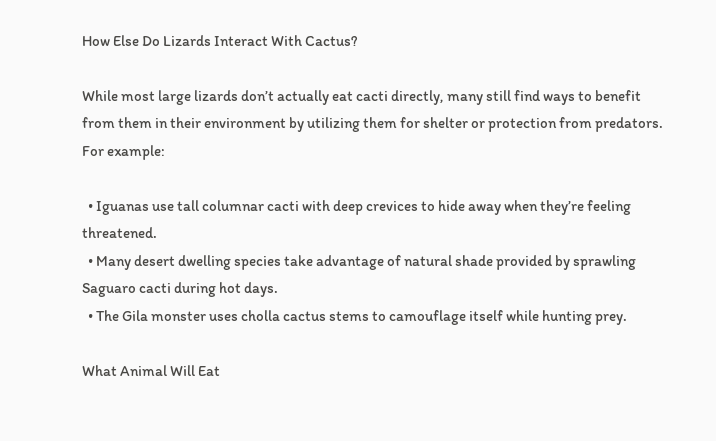How Else Do Lizards Interact With Cactus?

While most large lizards don’t actually eat cacti directly, many still find ways to benefit from them in their environment by utilizing them for shelter or protection from predators. For example:

  • Iguanas use tall columnar cacti with deep crevices to hide away when they’re feeling threatened.
  • Many desert dwelling species take advantage of natural shade provided by sprawling Saguaro cacti during hot days.
  • The Gila monster uses cholla cactus stems to camouflage itself while hunting prey.

What Animal Will Eat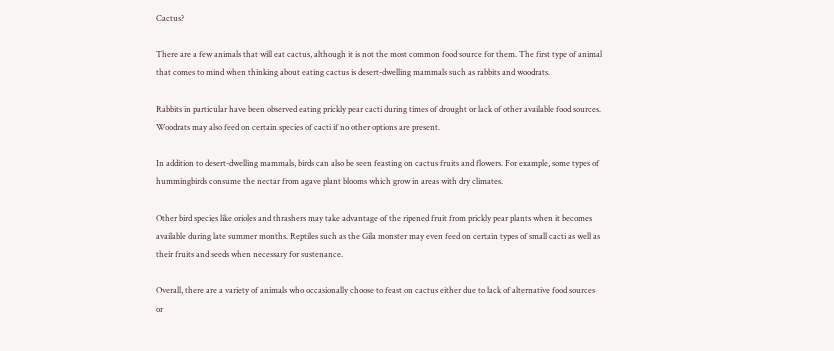Cactus?

There are a few animals that will eat cactus, although it is not the most common food source for them. The first type of animal that comes to mind when thinking about eating cactus is desert-dwelling mammals such as rabbits and woodrats.

Rabbits in particular have been observed eating prickly pear cacti during times of drought or lack of other available food sources. Woodrats may also feed on certain species of cacti if no other options are present.

In addition to desert-dwelling mammals, birds can also be seen feasting on cactus fruits and flowers. For example, some types of hummingbirds consume the nectar from agave plant blooms which grow in areas with dry climates.

Other bird species like orioles and thrashers may take advantage of the ripened fruit from prickly pear plants when it becomes available during late summer months. Reptiles such as the Gila monster may even feed on certain types of small cacti as well as their fruits and seeds when necessary for sustenance.

Overall, there are a variety of animals who occasionally choose to feast on cactus either due to lack of alternative food sources or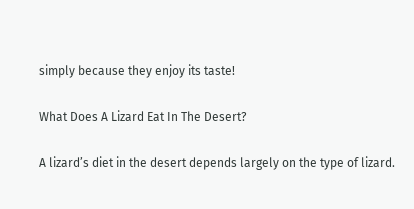simply because they enjoy its taste!

What Does A Lizard Eat In The Desert?

A lizard’s diet in the desert depends largely on the type of lizard.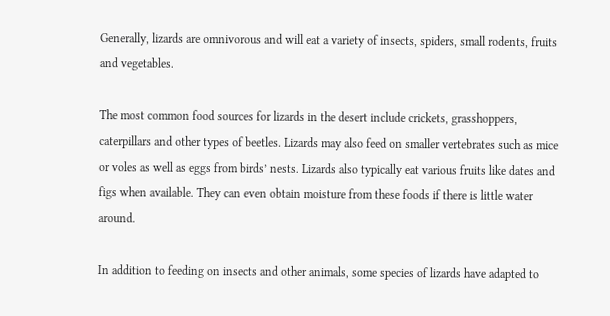Generally, lizards are omnivorous and will eat a variety of insects, spiders, small rodents, fruits and vegetables.

The most common food sources for lizards in the desert include crickets, grasshoppers, caterpillars and other types of beetles. Lizards may also feed on smaller vertebrates such as mice or voles as well as eggs from birds’ nests. Lizards also typically eat various fruits like dates and figs when available. They can even obtain moisture from these foods if there is little water around.

In addition to feeding on insects and other animals, some species of lizards have adapted to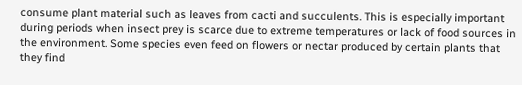consume plant material such as leaves from cacti and succulents. This is especially important during periods when insect prey is scarce due to extreme temperatures or lack of food sources in the environment. Some species even feed on flowers or nectar produced by certain plants that they find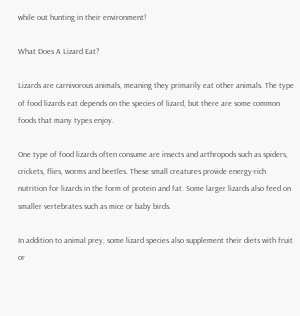while out hunting in their environment!

What Does A Lizard Eat?

Lizards are carnivorous animals, meaning they primarily eat other animals. The type of food lizards eat depends on the species of lizard, but there are some common foods that many types enjoy.

One type of food lizards often consume are insects and arthropods such as spiders, crickets, flies, worms and beetles. These small creatures provide energy-rich nutrition for lizards in the form of protein and fat. Some larger lizards also feed on smaller vertebrates such as mice or baby birds.

In addition to animal prey, some lizard species also supplement their diets with fruit or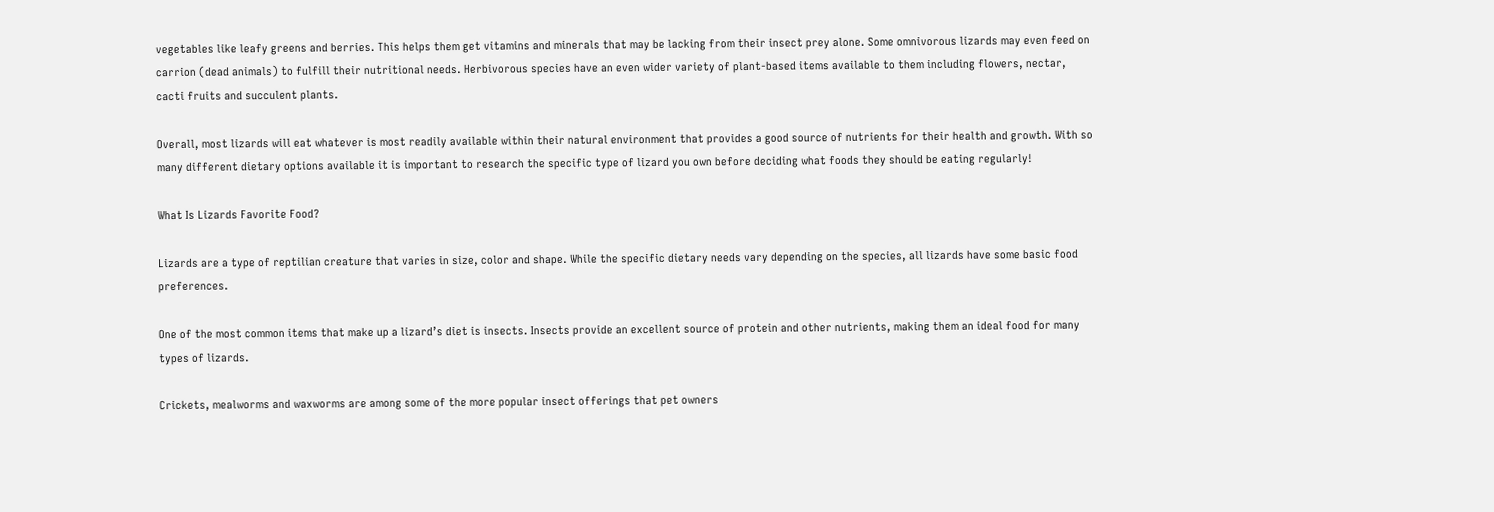vegetables like leafy greens and berries. This helps them get vitamins and minerals that may be lacking from their insect prey alone. Some omnivorous lizards may even feed on carrion (dead animals) to fulfill their nutritional needs. Herbivorous species have an even wider variety of plant-based items available to them including flowers, nectar, cacti fruits and succulent plants.

Overall, most lizards will eat whatever is most readily available within their natural environment that provides a good source of nutrients for their health and growth. With so many different dietary options available it is important to research the specific type of lizard you own before deciding what foods they should be eating regularly!

What Is Lizards Favorite Food?

Lizards are a type of reptilian creature that varies in size, color and shape. While the specific dietary needs vary depending on the species, all lizards have some basic food preferences.

One of the most common items that make up a lizard’s diet is insects. Insects provide an excellent source of protein and other nutrients, making them an ideal food for many types of lizards.

Crickets, mealworms and waxworms are among some of the more popular insect offerings that pet owners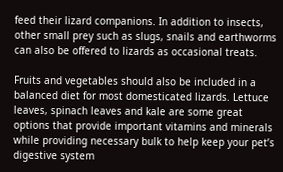feed their lizard companions. In addition to insects, other small prey such as slugs, snails and earthworms can also be offered to lizards as occasional treats.

Fruits and vegetables should also be included in a balanced diet for most domesticated lizards. Lettuce leaves, spinach leaves and kale are some great options that provide important vitamins and minerals while providing necessary bulk to help keep your pet’s digestive system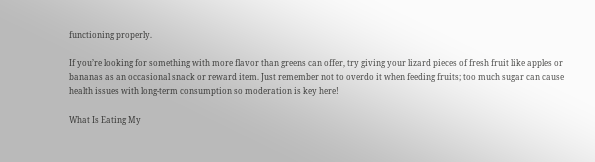functioning properly.

If you’re looking for something with more flavor than greens can offer, try giving your lizard pieces of fresh fruit like apples or bananas as an occasional snack or reward item. Just remember not to overdo it when feeding fruits; too much sugar can cause health issues with long-term consumption so moderation is key here!

What Is Eating My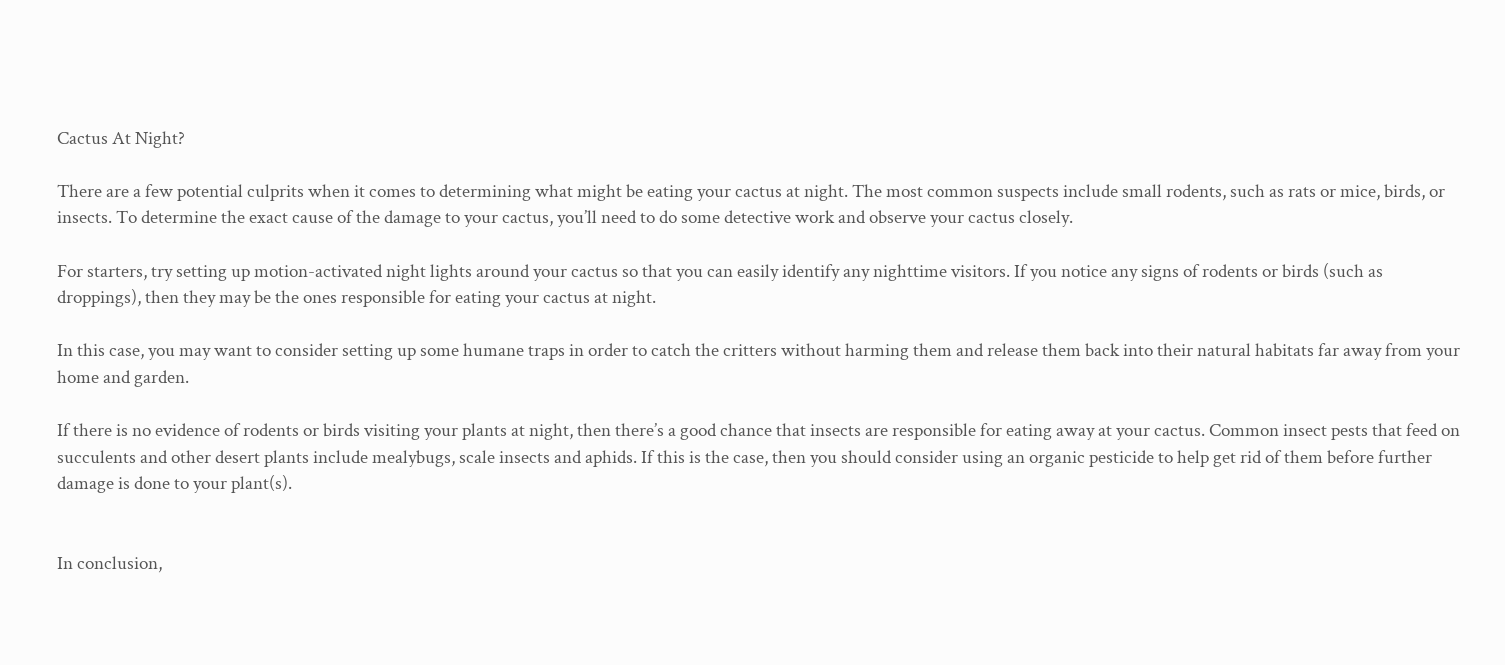Cactus At Night?

There are a few potential culprits when it comes to determining what might be eating your cactus at night. The most common suspects include small rodents, such as rats or mice, birds, or insects. To determine the exact cause of the damage to your cactus, you’ll need to do some detective work and observe your cactus closely.

For starters, try setting up motion-activated night lights around your cactus so that you can easily identify any nighttime visitors. If you notice any signs of rodents or birds (such as droppings), then they may be the ones responsible for eating your cactus at night.

In this case, you may want to consider setting up some humane traps in order to catch the critters without harming them and release them back into their natural habitats far away from your home and garden.

If there is no evidence of rodents or birds visiting your plants at night, then there’s a good chance that insects are responsible for eating away at your cactus. Common insect pests that feed on succulents and other desert plants include mealybugs, scale insects and aphids. If this is the case, then you should consider using an organic pesticide to help get rid of them before further damage is done to your plant(s).


In conclusion,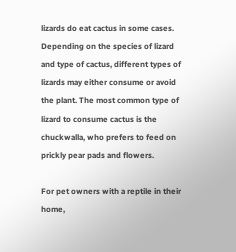lizards do eat cactus in some cases. Depending on the species of lizard and type of cactus, different types of lizards may either consume or avoid the plant. The most common type of lizard to consume cactus is the chuckwalla, who prefers to feed on prickly pear pads and flowers.

For pet owners with a reptile in their home,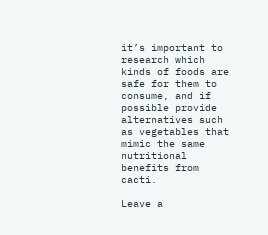it’s important to research which kinds of foods are safe for them to consume, and if possible provide alternatives such as vegetables that mimic the same nutritional benefits from cacti.

Leave a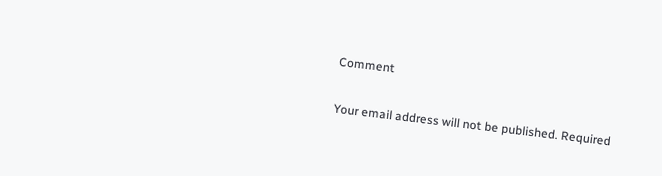Comment

Your email address will not be published. Required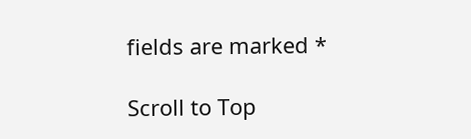fields are marked *

Scroll to Top